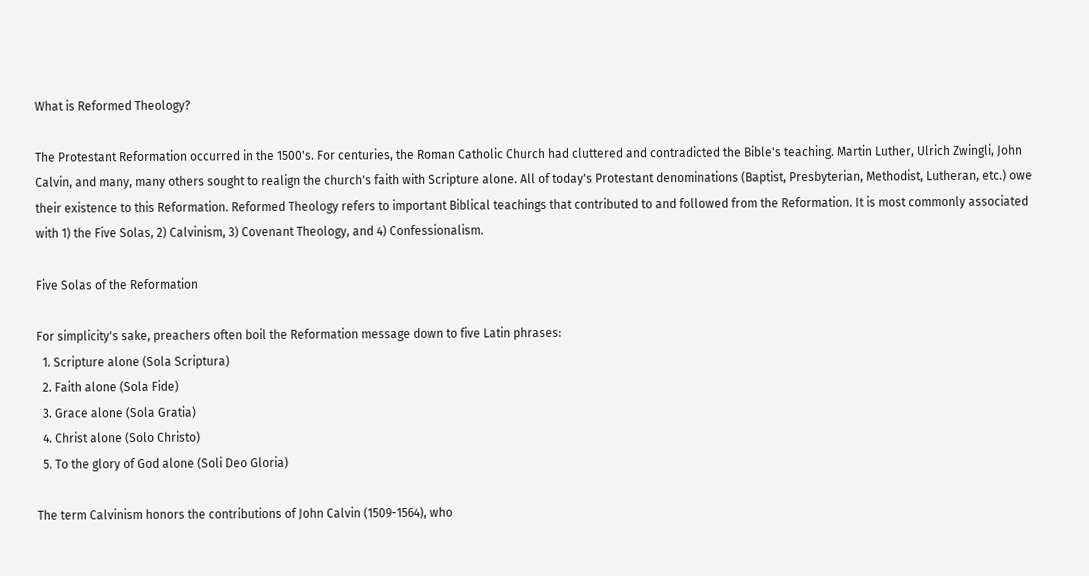What is Reformed Theology?

The Protestant Reformation occurred in the 1500's. For centuries, the Roman Catholic Church had cluttered and contradicted the Bible's teaching. Martin Luther, Ulrich Zwingli, John Calvin, and many, many others sought to realign the church's faith with Scripture alone. All of today's Protestant denominations (Baptist, Presbyterian, Methodist, Lutheran, etc.) owe their existence to this Reformation. Reformed Theology refers to important Biblical teachings that contributed to and followed from the Reformation. It is most commonly associated with 1) the Five Solas, 2) Calvinism, 3) Covenant Theology, and 4) Confessionalism.

Five Solas of the Reformation

For simplicity's sake, preachers often boil the Reformation message down to five Latin phrases:
  1. Scripture alone (Sola Scriptura)
  2. Faith alone (Sola Fide)
  3. Grace alone (Sola Gratia)
  4. Christ alone (Solo Christo)
  5. To the glory of God alone (Soli Deo Gloria)

The term Calvinism honors the contributions of John Calvin (1509-1564), who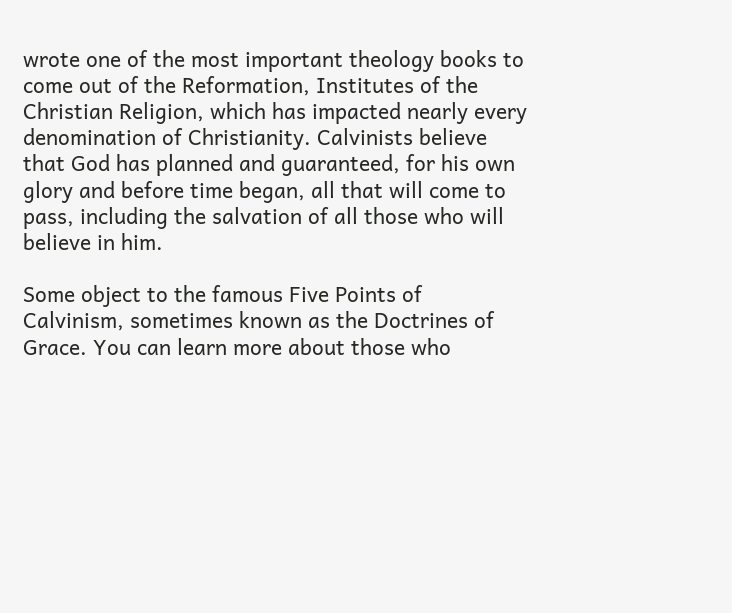wrote one of the most important theology books to come out of the Reformation, Institutes of the Christian Religion, which has impacted nearly every denomination of Christianity. Calvinists believe that God has planned and guaranteed, for his own glory and before time began, all that will come to pass, including the salvation of all those who will believe in him.

Some object to the famous Five Points of Calvinism, sometimes known as the Doctrines of Grace. You can learn more about those who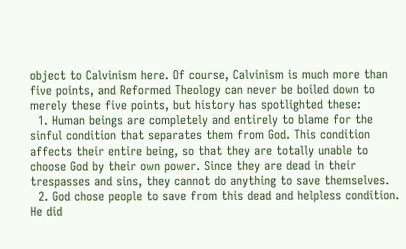object to Calvinism here. Of course, Calvinism is much more than five points, and Reformed Theology can never be boiled down to merely these five points, but history has spotlighted these:
  1. Human beings are completely and entirely to blame for the sinful condition that separates them from God. This condition affects their entire being, so that they are totally unable to choose God by their own power. Since they are dead in their trespasses and sins, they cannot do anything to save themselves.
  2. God chose people to save from this dead and helpless condition. He did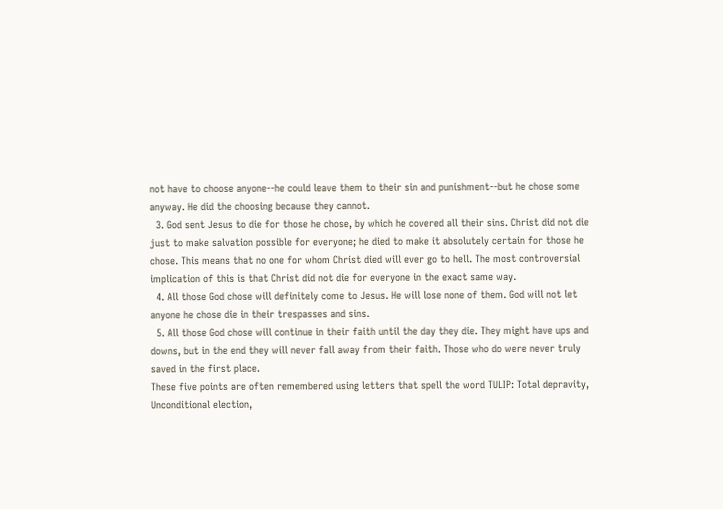not have to choose anyone--he could leave them to their sin and punishment--but he chose some anyway. He did the choosing because they cannot.
  3. God sent Jesus to die for those he chose, by which he covered all their sins. Christ did not die just to make salvation possible for everyone; he died to make it absolutely certain for those he chose. This means that no one for whom Christ died will ever go to hell. The most controversial implication of this is that Christ did not die for everyone in the exact same way.
  4. All those God chose will definitely come to Jesus. He will lose none of them. God will not let anyone he chose die in their trespasses and sins.
  5. All those God chose will continue in their faith until the day they die. They might have ups and downs, but in the end they will never fall away from their faith. Those who do were never truly saved in the first place.
These five points are often remembered using letters that spell the word TULIP: Total depravity, Unconditional election,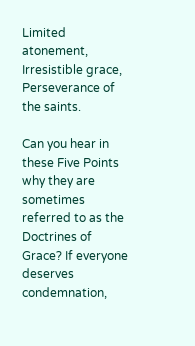Limited atonement, Irresistible grace, Perseverance of the saints.

Can you hear in these Five Points why they are sometimes referred to as the Doctrines of Grace? If everyone deserves condemnation,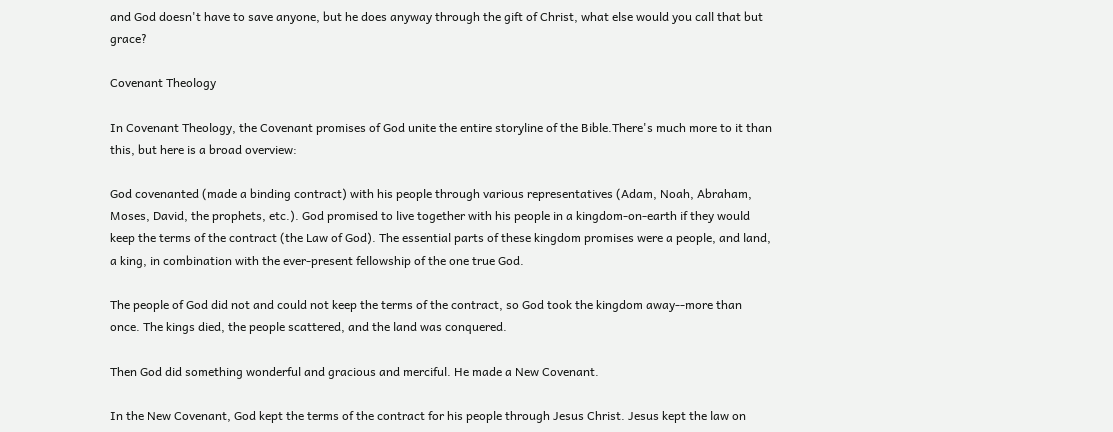and God doesn't have to save anyone, but he does anyway through the gift of Christ, what else would you call that but grace?

Covenant Theology

In Covenant Theology, the Covenant promises of God unite the entire storyline of the Bible.There's much more to it than this, but here is a broad overview:

God covenanted (made a binding contract) with his people through various representatives (Adam, Noah, Abraham, Moses, David, the prophets, etc.). God promised to live together with his people in a kingdom-on-earth if they would keep the terms of the contract (the Law of God). The essential parts of these kingdom promises were a people, and land, a king, in combination with the ever-present fellowship of the one true God.

The people of God did not and could not keep the terms of the contract, so God took the kingdom away--more than once. The kings died, the people scattered, and the land was conquered.

Then God did something wonderful and gracious and merciful. He made a New Covenant.

In the New Covenant, God kept the terms of the contract for his people through Jesus Christ. Jesus kept the law on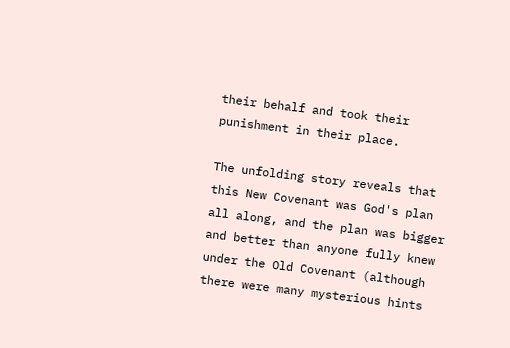their behalf and took their punishment in their place.

The unfolding story reveals that this New Covenant was God's plan all along, and the plan was bigger and better than anyone fully knew under the Old Covenant (although there were many mysterious hints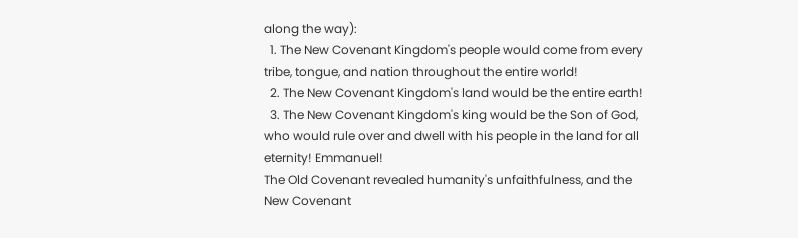along the way):
  1. The New Covenant Kingdom's people would come from every tribe, tongue, and nation throughout the entire world!
  2. The New Covenant Kingdom's land would be the entire earth!
  3. The New Covenant Kingdom's king would be the Son of God, who would rule over and dwell with his people in the land for all eternity! Emmanuel!
The Old Covenant revealed humanity's unfaithfulness, and the New Covenant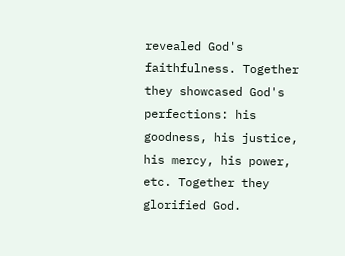revealed God's faithfulness. Together they showcased God's perfections: his goodness, his justice, his mercy, his power, etc. Together they glorified God.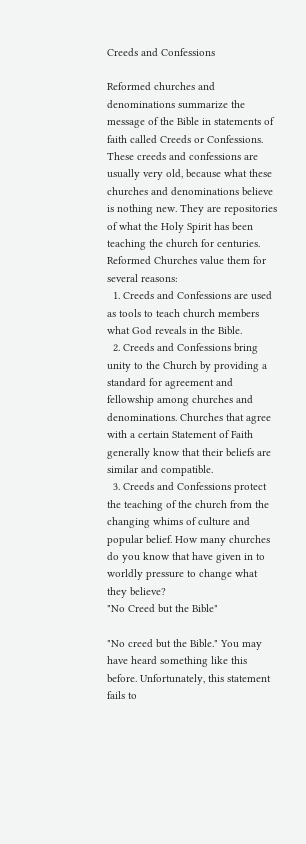Creeds and Confessions

Reformed churches and denominations summarize the message of the Bible in statements of faith called Creeds or Confessions. These creeds and confessions are usually very old, because what these churches and denominations believe is nothing new. They are repositories of what the Holy Spirit has been teaching the church for centuries. Reformed Churches value them for several reasons:
  1. Creeds and Confessions are used as tools to teach church members what God reveals in the Bible.
  2. Creeds and Confessions bring unity to the Church by providing a standard for agreement and fellowship among churches and denominations. Churches that agree with a certain Statement of Faith generally know that their beliefs are similar and compatible.
  3. Creeds and Confessions protect the teaching of the church from the changing whims of culture and popular belief. How many churches do you know that have given in to worldly pressure to change what they believe?
"No Creed but the Bible"

"No creed but the Bible." You may have heard something like this before. Unfortunately, this statement fails to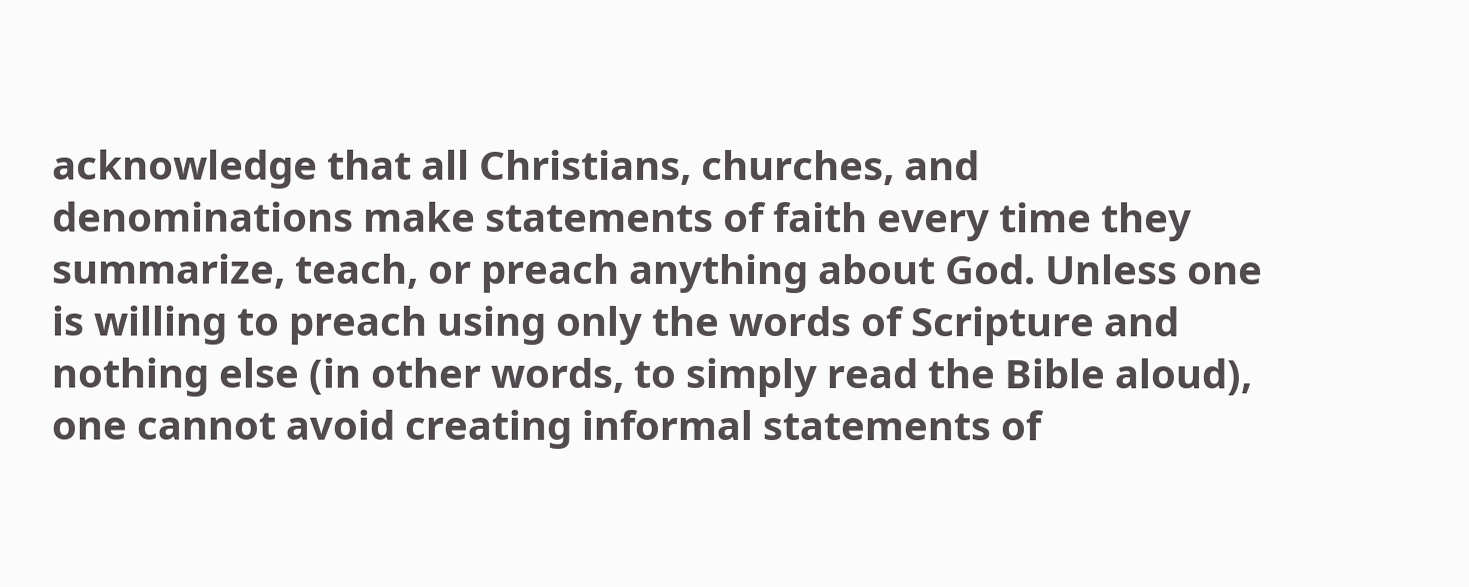acknowledge that all Christians, churches, and denominations make statements of faith every time they summarize, teach, or preach anything about God. Unless one is willing to preach using only the words of Scripture and nothing else (in other words, to simply read the Bible aloud), one cannot avoid creating informal statements of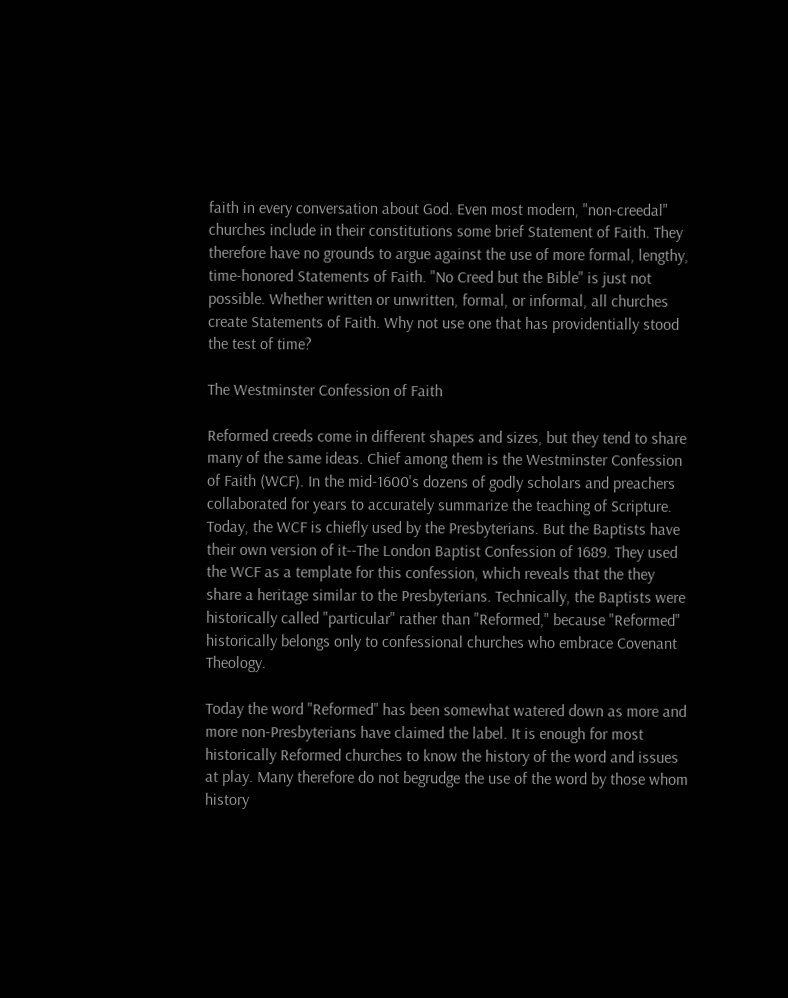faith in every conversation about God. Even most modern, "non-creedal" churches include in their constitutions some brief Statement of Faith. They therefore have no grounds to argue against the use of more formal, lengthy, time-honored Statements of Faith. "No Creed but the Bible" is just not possible. Whether written or unwritten, formal, or informal, all churches create Statements of Faith. Why not use one that has providentially stood the test of time?

The Westminster Confession of Faith

Reformed creeds come in different shapes and sizes, but they tend to share many of the same ideas. Chief among them is the Westminster Confession of Faith (WCF). In the mid-1600's dozens of godly scholars and preachers collaborated for years to accurately summarize the teaching of Scripture. Today, the WCF is chiefly used by the Presbyterians. But the Baptists have their own version of it--The London Baptist Confession of 1689. They used the WCF as a template for this confession, which reveals that the they share a heritage similar to the Presbyterians. Technically, the Baptists were historically called "particular" rather than "Reformed," because "Reformed" historically belongs only to confessional churches who embrace Covenant Theology.

Today the word "Reformed" has been somewhat watered down as more and more non-Presbyterians have claimed the label. It is enough for most historically Reformed churches to know the history of the word and issues at play. Many therefore do not begrudge the use of the word by those whom history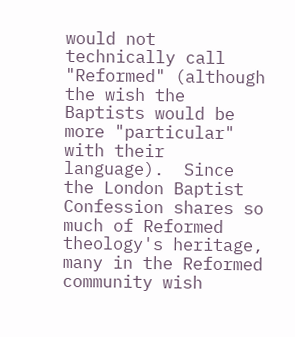would not technically call "Reformed" (although the wish the Baptists would be more "particular" with their language).  Since the London Baptist Confession shares so much of Reformed theology's heritage, many in the Reformed community wish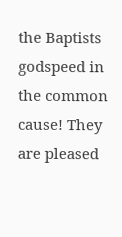the Baptists godspeed in the common cause! They are pleased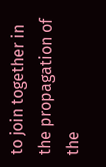to join together in the propagation of the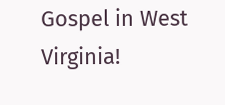Gospel in West Virginia!